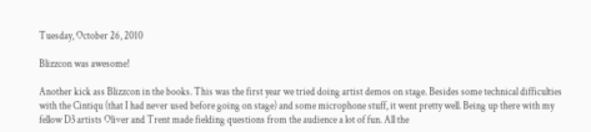Tuesday, October 26, 2010

Blizzcon was awesome!

Another kick ass Blizzcon in the books. This was the first year we tried doing artist demos on stage. Besides some technical difficulties with the Cintiqu (that I had never used before going on stage) and some microphone stuff, it went pretty well. Being up there with my fellow D3 artists Oliver and Trent made fielding questions from the audience a lot of fun. All the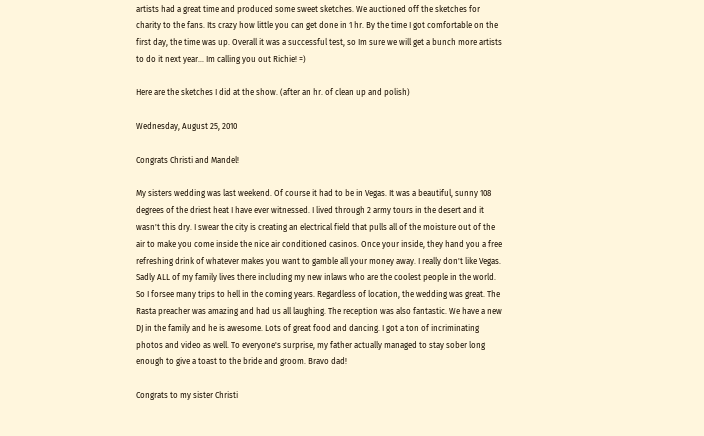artists had a great time and produced some sweet sketches. We auctioned off the sketches for charity to the fans. Its crazy how little you can get done in 1 hr. By the time I got comfortable on the first day, the time was up. Overall it was a successful test, so Im sure we will get a bunch more artists to do it next year... Im calling you out Richie! =)

Here are the sketches I did at the show. (after an hr. of clean up and polish)

Wednesday, August 25, 2010

Congrats Christi and Mandel!

My sisters wedding was last weekend. Of course it had to be in Vegas. It was a beautiful, sunny 108 degrees of the driest heat I have ever witnessed. I lived through 2 army tours in the desert and it wasn't this dry. I swear the city is creating an electrical field that pulls all of the moisture out of the air to make you come inside the nice air conditioned casinos. Once your inside, they hand you a free refreshing drink of whatever makes you want to gamble all your money away. I really don't like Vegas. Sadly ALL of my family lives there including my new inlaws who are the coolest people in the world. So I forsee many trips to hell in the coming years. Regardless of location, the wedding was great. The Rasta preacher was amazing and had us all laughing. The reception was also fantastic. We have a new DJ in the family and he is awesome. Lots of great food and dancing. I got a ton of incriminating photos and video as well. To everyone's surprise, my father actually managed to stay sober long enough to give a toast to the bride and groom. Bravo dad!

Congrats to my sister Christi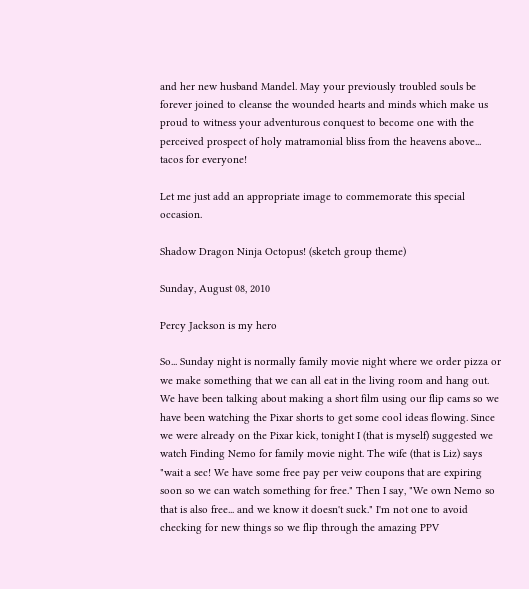and her new husband Mandel. May your previously troubled souls be forever joined to cleanse the wounded hearts and minds which make us proud to witness your adventurous conquest to become one with the perceived prospect of holy matramonial bliss from the heavens above... tacos for everyone!

Let me just add an appropriate image to commemorate this special occasion.

Shadow Dragon Ninja Octopus! (sketch group theme)

Sunday, August 08, 2010

Percy Jackson is my hero

So... Sunday night is normally family movie night where we order pizza or we make something that we can all eat in the living room and hang out. We have been talking about making a short film using our flip cams so we have been watching the Pixar shorts to get some cool ideas flowing. Since we were already on the Pixar kick, tonight I (that is myself) suggested we watch Finding Nemo for family movie night. The wife (that is Liz) says "wait a sec! We have some free pay per veiw coupons that are expiring soon so we can watch something for free." Then I say, "We own Nemo so that is also free... and we know it doesn't suck." I'm not one to avoid checking for new things so we flip through the amazing PPV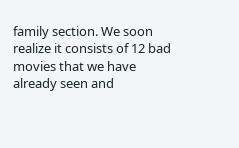family section. We soon realize it consists of 12 bad movies that we have already seen and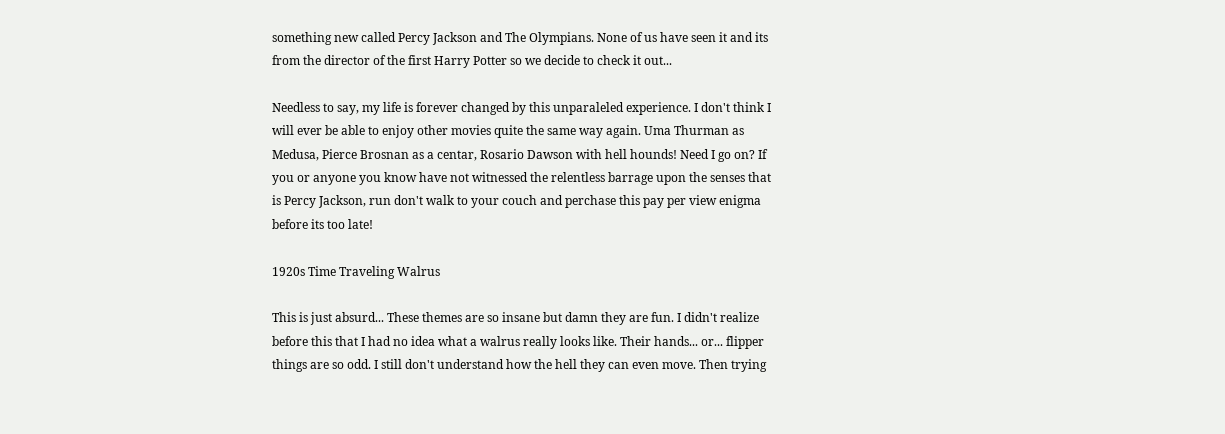something new called Percy Jackson and The Olympians. None of us have seen it and its from the director of the first Harry Potter so we decide to check it out...

Needless to say, my life is forever changed by this unparaleled experience. I don't think I will ever be able to enjoy other movies quite the same way again. Uma Thurman as Medusa, Pierce Brosnan as a centar, Rosario Dawson with hell hounds! Need I go on? If you or anyone you know have not witnessed the relentless barrage upon the senses that is Percy Jackson, run don't walk to your couch and perchase this pay per view enigma before its too late!

1920s Time Traveling Walrus

This is just absurd... These themes are so insane but damn they are fun. I didn't realize before this that I had no idea what a walrus really looks like. Their hands... or... flipper things are so odd. I still don't understand how the hell they can even move. Then trying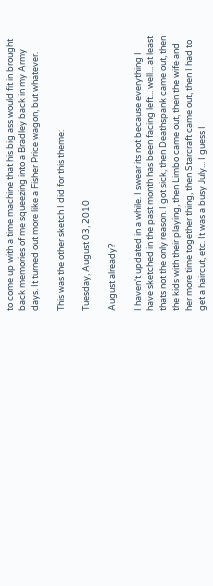to come up with a time machine that his big ass would fit in brought back memories of me squeezing into a Bradley back in my Army days. It turned out more like a Fisher Price wagon, but whatever.

This was the other sketch I did for this theme:

Tuesday, August 03, 2010

August already?

I haven't updated in a while. I swear its not because everything I have sketched in the past month has been facing left... well... at least thats not the only reason. I got sick, then Deathspank came out, then the kids with their playing, then Limbo came out, then the wife and her more time together thing, then Starcraft came out, then I had to get a haircut, etc. It was a busy July... I guess I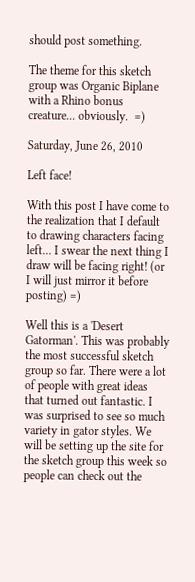should post something.

The theme for this sketch group was Organic Biplane with a Rhino bonus creature... obviously.  =)

Saturday, June 26, 2010

Left face!

With this post I have come to the realization that I default to drawing characters facing left... I swear the next thing I draw will be facing right! (or I will just mirror it before posting) =)

Well this is a 'Desert Gatorman'. This was probably the most successful sketch group so far. There were a lot of people with great ideas that turned out fantastic. I was surprised to see so much variety in gator styles. We will be setting up the site for the sketch group this week so people can check out the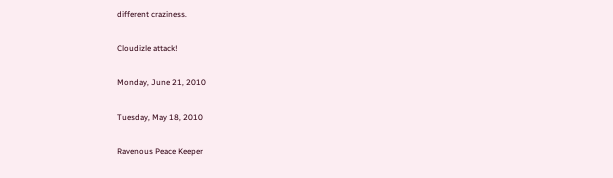different craziness.

Cloudizle attack!

Monday, June 21, 2010

Tuesday, May 18, 2010

Ravenous Peace Keeper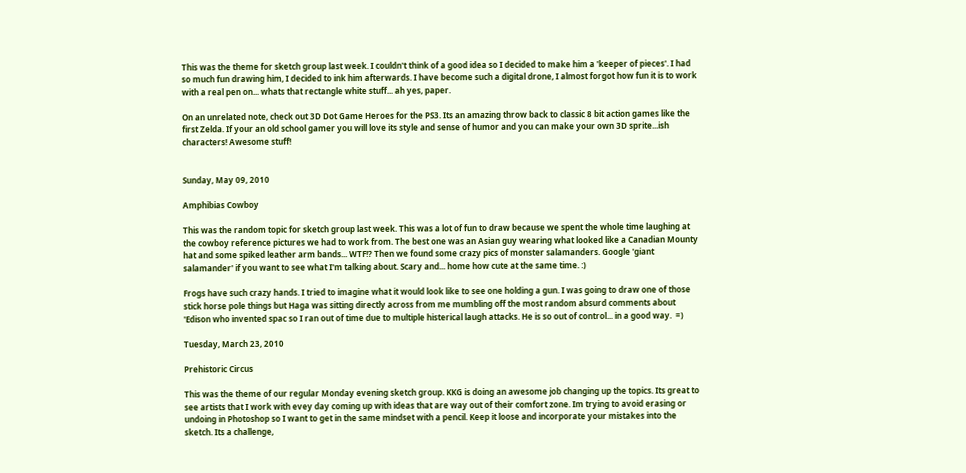This was the theme for sketch group last week. I couldn't think of a good idea so I decided to make him a 'keeper of pieces'. I had so much fun drawing him, I decided to ink him afterwards. I have become such a digital drone, I almost forgot how fun it is to work with a real pen on... whats that rectangle white stuff... ah yes, paper.

On an unrelated note, check out 3D Dot Game Heroes for the PS3. Its an amazing throw back to classic 8 bit action games like the first Zelda. If your an old school gamer you will love its style and sense of humor and you can make your own 3D sprite...ish characters! Awesome stuff!


Sunday, May 09, 2010

Amphibias Cowboy

This was the random topic for sketch group last week. This was a lot of fun to draw because we spent the whole time laughing at the cowboy reference pictures we had to work from. The best one was an Asian guy wearing what looked like a Canadian Mounty hat and some spiked leather arm bands... WTF!? Then we found some crazy pics of monster salamanders. Google 'giant salamander' if you want to see what I'm talking about. Scary and... home how cute at the same time. :)

Frogs have such crazy hands. I tried to imagine what it would look like to see one holding a gun. I was going to draw one of those stick horse pole things but Haga was sitting directly across from me mumbling off the most random absurd comments about 'Edison who invented spac so I ran out of time due to multiple histerical laugh attacks. He is so out of control... in a good way.  =)

Tuesday, March 23, 2010

Prehistoric Circus

This was the theme of our regular Monday evening sketch group. KKG is doing an awesome job changing up the topics. Its great to see artists that I work with evey day coming up with ideas that are way out of their comfort zone. Im trying to avoid erasing or undoing in Photoshop so I want to get in the same mindset with a pencil. Keep it loose and incorporate your mistakes into the sketch. Its a challenge,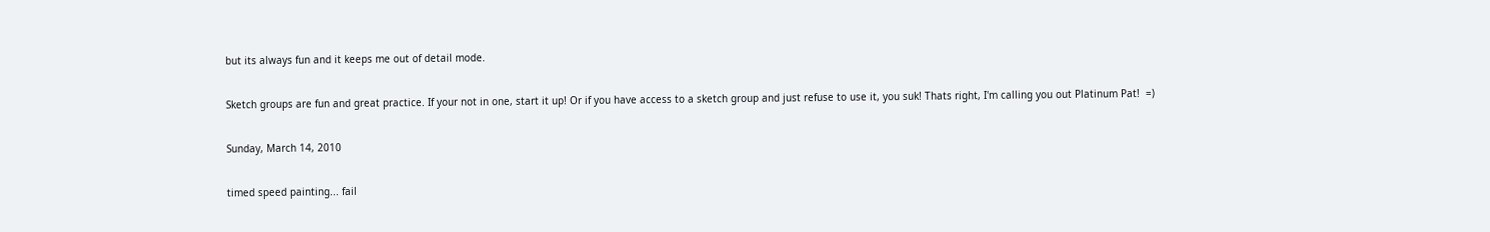but its always fun and it keeps me out of detail mode.

Sketch groups are fun and great practice. If your not in one, start it up! Or if you have access to a sketch group and just refuse to use it, you suk! Thats right, I'm calling you out Platinum Pat!  =)

Sunday, March 14, 2010

timed speed painting... fail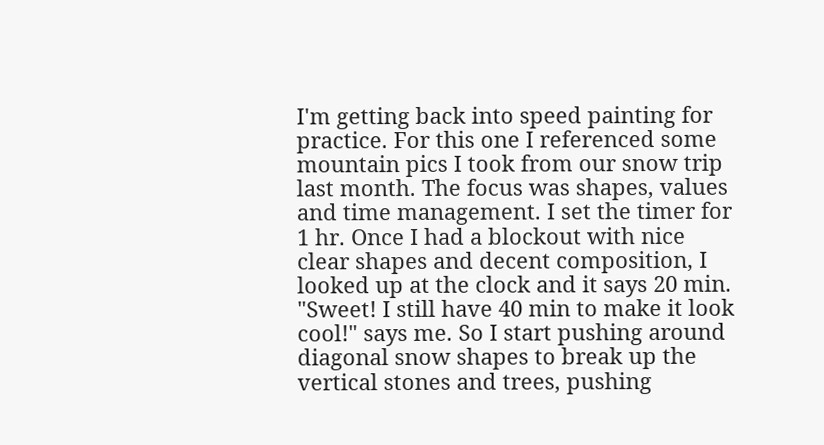I'm getting back into speed painting for practice. For this one I referenced some mountain pics I took from our snow trip last month. The focus was shapes, values and time management. I set the timer for 1 hr. Once I had a blockout with nice clear shapes and decent composition, I looked up at the clock and it says 20 min. "Sweet! I still have 40 min to make it look cool!" says me. So I start pushing around diagonal snow shapes to break up the vertical stones and trees, pushing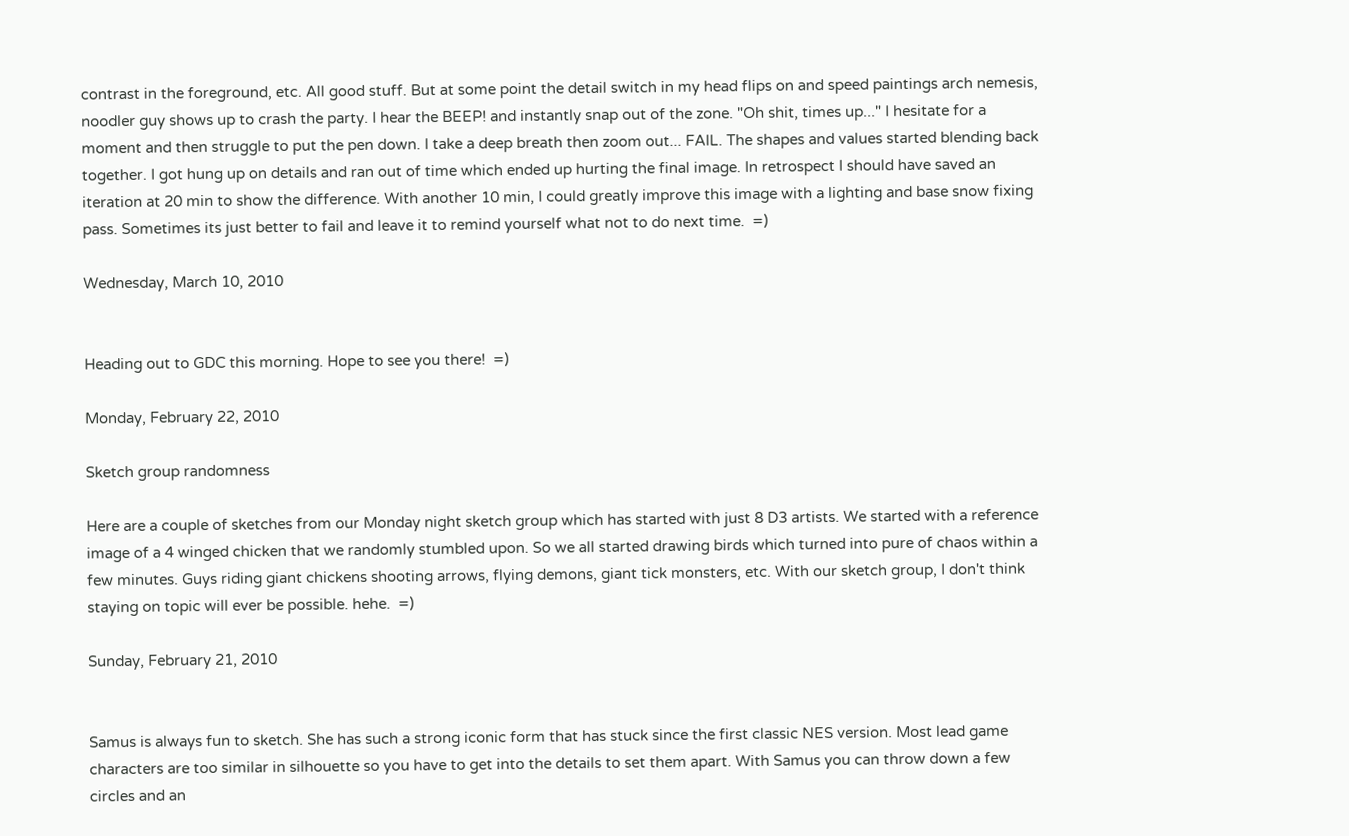contrast in the foreground, etc. All good stuff. But at some point the detail switch in my head flips on and speed paintings arch nemesis, noodler guy shows up to crash the party. I hear the BEEP! and instantly snap out of the zone. "Oh shit, times up..." I hesitate for a moment and then struggle to put the pen down. I take a deep breath then zoom out... FAIL. The shapes and values started blending back together. I got hung up on details and ran out of time which ended up hurting the final image. In retrospect I should have saved an iteration at 20 min to show the difference. With another 10 min, I could greatly improve this image with a lighting and base snow fixing pass. Sometimes its just better to fail and leave it to remind yourself what not to do next time.  =)

Wednesday, March 10, 2010


Heading out to GDC this morning. Hope to see you there!  =)

Monday, February 22, 2010

Sketch group randomness

Here are a couple of sketches from our Monday night sketch group which has started with just 8 D3 artists. We started with a reference image of a 4 winged chicken that we randomly stumbled upon. So we all started drawing birds which turned into pure of chaos within a few minutes. Guys riding giant chickens shooting arrows, flying demons, giant tick monsters, etc. With our sketch group, I don't think staying on topic will ever be possible. hehe.  =)

Sunday, February 21, 2010


Samus is always fun to sketch. She has such a strong iconic form that has stuck since the first classic NES version. Most lead game characters are too similar in silhouette so you have to get into the details to set them apart. With Samus you can throw down a few circles and an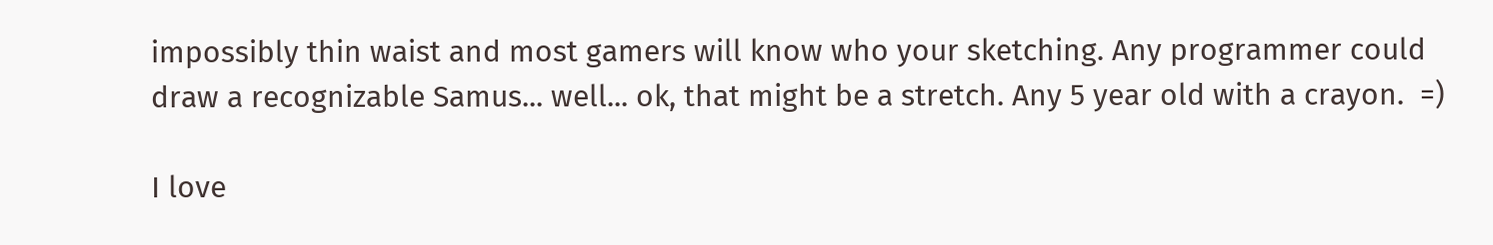impossibly thin waist and most gamers will know who your sketching. Any programmer could draw a recognizable Samus... well... ok, that might be a stretch. Any 5 year old with a crayon.  =)

I love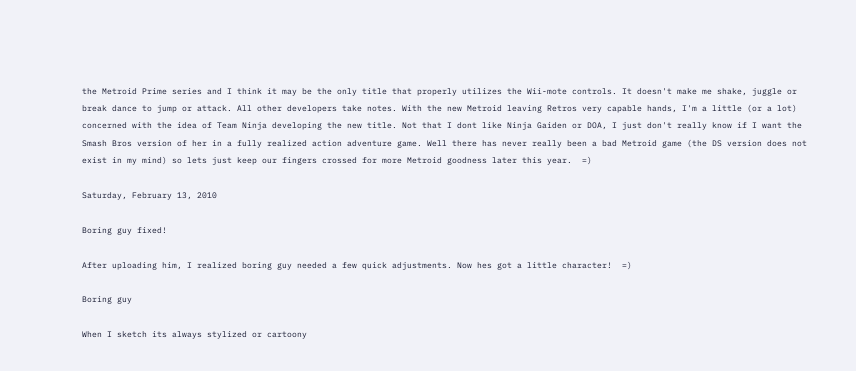the Metroid Prime series and I think it may be the only title that properly utilizes the Wii-mote controls. It doesn't make me shake, juggle or break dance to jump or attack. All other developers take notes. With the new Metroid leaving Retros very capable hands, I'm a little (or a lot) concerned with the idea of Team Ninja developing the new title. Not that I dont like Ninja Gaiden or DOA, I just don't really know if I want the Smash Bros version of her in a fully realized action adventure game. Well there has never really been a bad Metroid game (the DS version does not exist in my mind) so lets just keep our fingers crossed for more Metroid goodness later this year.  =)

Saturday, February 13, 2010

Boring guy fixed!

After uploading him, I realized boring guy needed a few quick adjustments. Now hes got a little character!  =)

Boring guy

When I sketch its always stylized or cartoony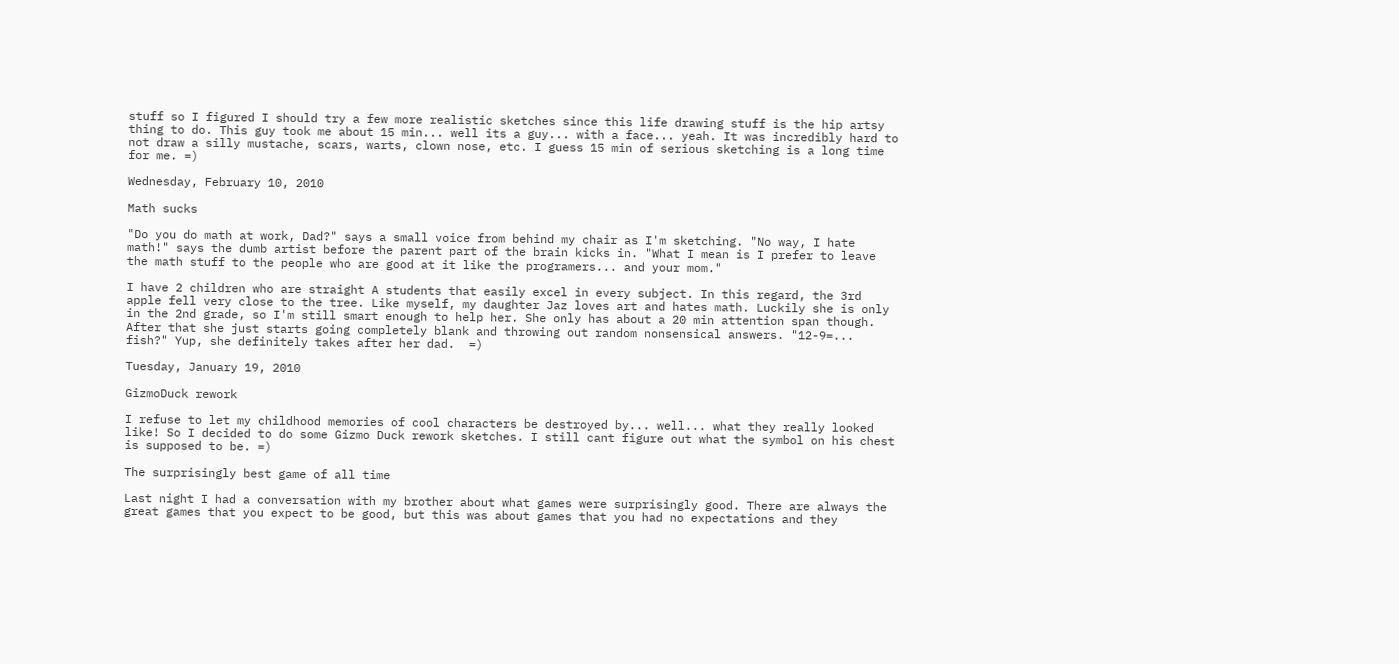stuff so I figured I should try a few more realistic sketches since this life drawing stuff is the hip artsy thing to do. This guy took me about 15 min... well its a guy... with a face... yeah. It was incredibly hard to not draw a silly mustache, scars, warts, clown nose, etc. I guess 15 min of serious sketching is a long time for me. =)

Wednesday, February 10, 2010

Math sucks

"Do you do math at work, Dad?" says a small voice from behind my chair as I'm sketching. "No way, I hate math!" says the dumb artist before the parent part of the brain kicks in. "What I mean is I prefer to leave the math stuff to the people who are good at it like the programers... and your mom."

I have 2 children who are straight A students that easily excel in every subject. In this regard, the 3rd apple fell very close to the tree. Like myself, my daughter Jaz loves art and hates math. Luckily she is only in the 2nd grade, so I'm still smart enough to help her. She only has about a 20 min attention span though. After that she just starts going completely blank and throwing out random nonsensical answers. "12-9=... fish?" Yup, she definitely takes after her dad.  =)

Tuesday, January 19, 2010

GizmoDuck rework

I refuse to let my childhood memories of cool characters be destroyed by... well... what they really looked like! So I decided to do some Gizmo Duck rework sketches. I still cant figure out what the symbol on his chest is supposed to be. =)

The surprisingly best game of all time

Last night I had a conversation with my brother about what games were surprisingly good. There are always the great games that you expect to be good, but this was about games that you had no expectations and they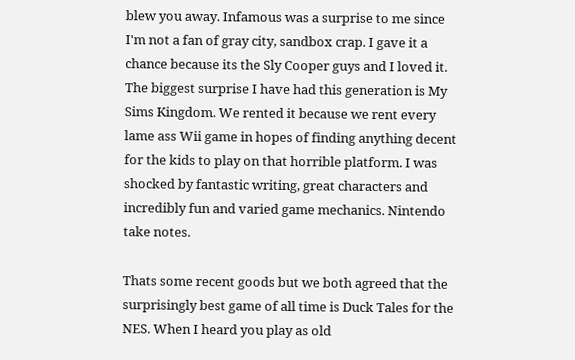blew you away. Infamous was a surprise to me since I'm not a fan of gray city, sandbox crap. I gave it a chance because its the Sly Cooper guys and I loved it. The biggest surprise I have had this generation is My Sims Kingdom. We rented it because we rent every lame ass Wii game in hopes of finding anything decent for the kids to play on that horrible platform. I was shocked by fantastic writing, great characters and incredibly fun and varied game mechanics. Nintendo take notes.

Thats some recent goods but we both agreed that the surprisingly best game of all time is Duck Tales for the NES. When I heard you play as old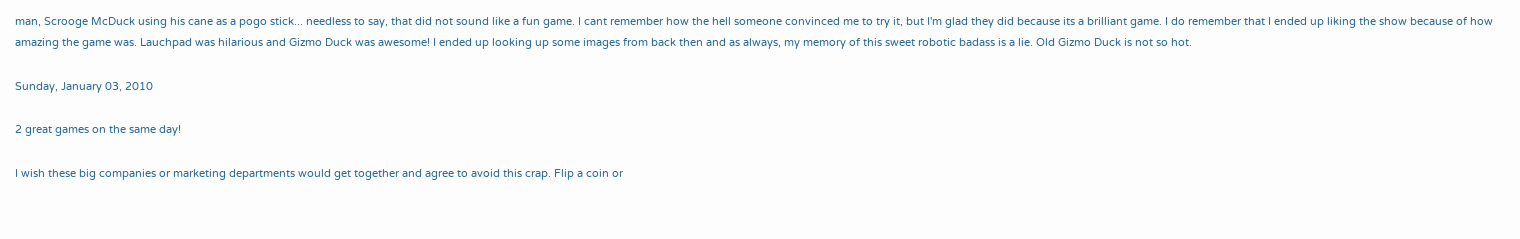man, Scrooge McDuck using his cane as a pogo stick... needless to say, that did not sound like a fun game. I cant remember how the hell someone convinced me to try it, but I'm glad they did because its a brilliant game. I do remember that I ended up liking the show because of how amazing the game was. Lauchpad was hilarious and Gizmo Duck was awesome! I ended up looking up some images from back then and as always, my memory of this sweet robotic badass is a lie. Old Gizmo Duck is not so hot.

Sunday, January 03, 2010

2 great games on the same day!

I wish these big companies or marketing departments would get together and agree to avoid this crap. Flip a coin or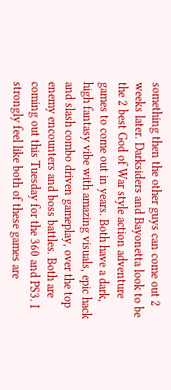something then the other guys can come out 2 weeks later. Darksiders and Bayonetta look to be the 2 best God of War style action adventure games to come out in years. Both have a dark, high fantasy vibe with amazing visuals, epic hack and slash combo driven gameplay, over the top enemy encounters and boss battles. Both are coming out this Tuesday for the 360 and PS3. I strongly feel like both of these games are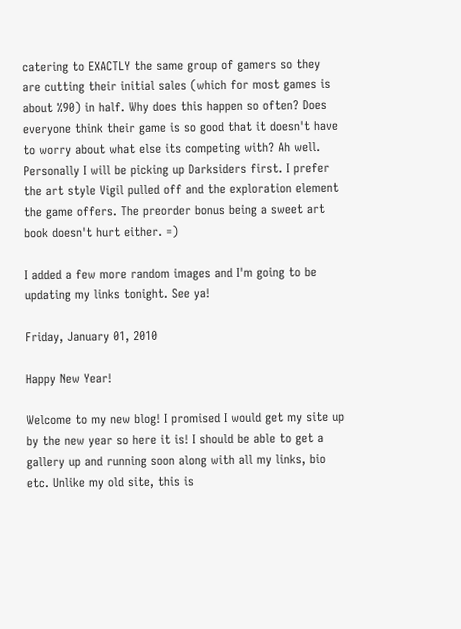catering to EXACTLY the same group of gamers so they are cutting their initial sales (which for most games is about %90) in half. Why does this happen so often? Does everyone think their game is so good that it doesn't have to worry about what else its competing with? Ah well. Personally I will be picking up Darksiders first. I prefer the art style Vigil pulled off and the exploration element the game offers. The preorder bonus being a sweet art book doesn't hurt either. =)

I added a few more random images and I'm going to be updating my links tonight. See ya!

Friday, January 01, 2010

Happy New Year!

Welcome to my new blog! I promised I would get my site up by the new year so here it is! I should be able to get a gallery up and running soon along with all my links, bio etc. Unlike my old site, this is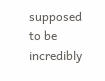supposed to be incredibly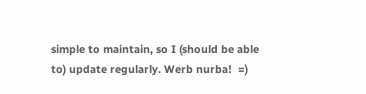simple to maintain, so I (should be able to) update regularly. Werb nurba!  =)